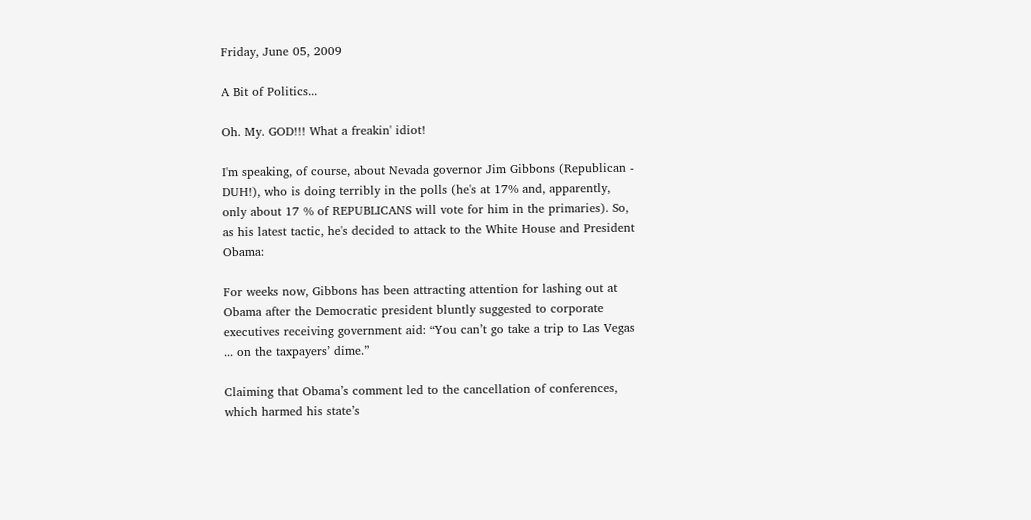Friday, June 05, 2009

A Bit of Politics...

Oh. My. GOD!!! What a freakin' idiot!

I'm speaking, of course, about Nevada governor Jim Gibbons (Republican - DUH!), who is doing terribly in the polls (he's at 17% and, apparently, only about 17 % of REPUBLICANS will vote for him in the primaries). So, as his latest tactic, he's decided to attack to the White House and President Obama:

For weeks now, Gibbons has been attracting attention for lashing out at Obama after the Democratic president bluntly suggested to corporate executives receiving government aid: “You can’t go take a trip to Las Vegas ... on the taxpayers’ dime.”

Claiming that Obama’s comment led to the cancellation of conferences, which harmed his state’s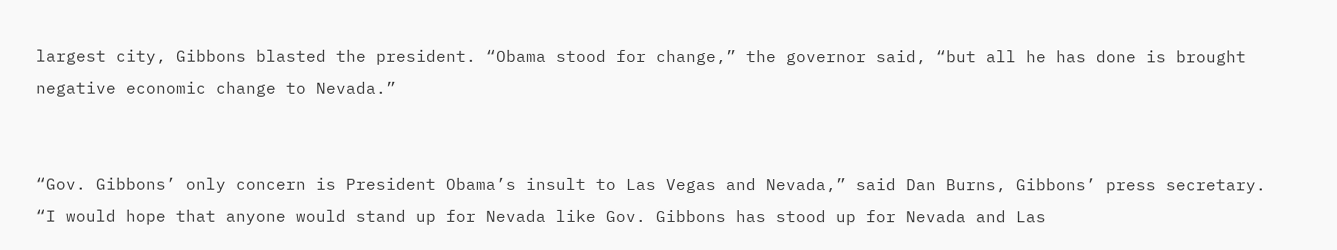largest city, Gibbons blasted the president. “Obama stood for change,” the governor said, “but all he has done is brought negative economic change to Nevada.”


“Gov. Gibbons’ only concern is President Obama’s insult to Las Vegas and Nevada,” said Dan Burns, Gibbons’ press secretary. “I would hope that anyone would stand up for Nevada like Gov. Gibbons has stood up for Nevada and Las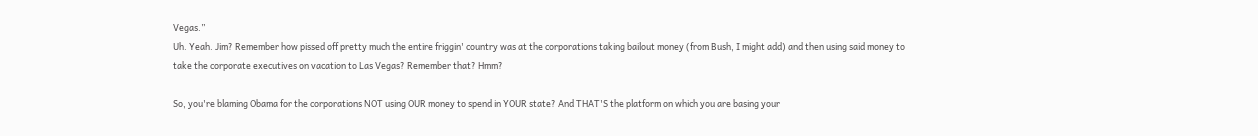Vegas.”
Uh. Yeah. Jim? Remember how pissed off pretty much the entire friggin' country was at the corporations taking bailout money (from Bush, I might add) and then using said money to take the corporate executives on vacation to Las Vegas? Remember that? Hmm?

So, you're blaming Obama for the corporations NOT using OUR money to spend in YOUR state? And THAT'S the platform on which you are basing your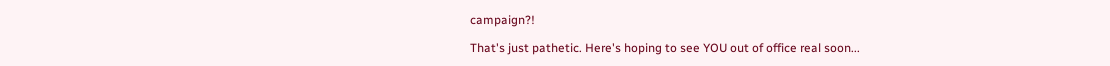campaign?!

That's just pathetic. Here's hoping to see YOU out of office real soon...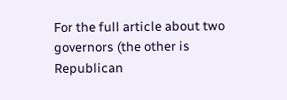For the full article about two governors (the other is Republican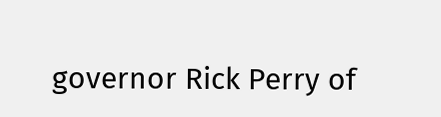governor Rick Perry of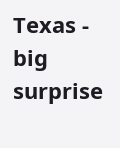Texas - big surprise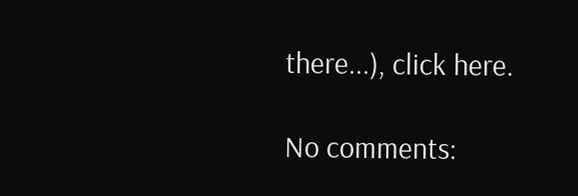there...), click here.

No comments: